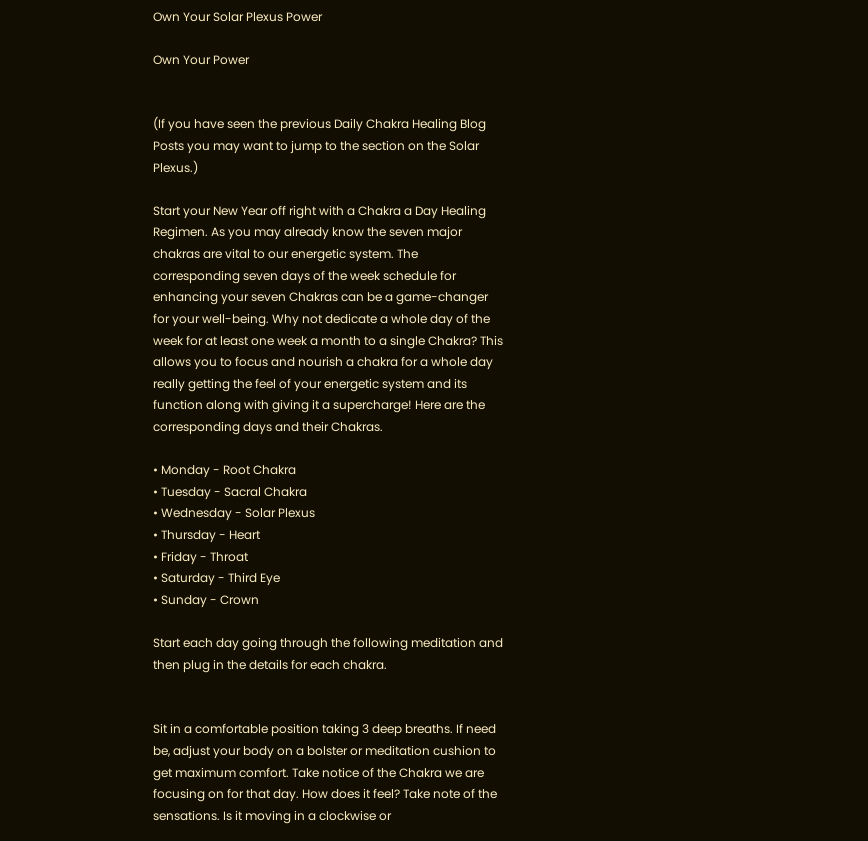Own Your Solar Plexus Power

Own Your Power


(If you have seen the previous Daily Chakra Healing Blog Posts you may want to jump to the section on the Solar Plexus.)

Start your New Year off right with a Chakra a Day Healing Regimen. As you may already know the seven major chakras are vital to our energetic system. The corresponding seven days of the week schedule for enhancing your seven Chakras can be a game-changer for your well-being. Why not dedicate a whole day of the week for at least one week a month to a single Chakra? This allows you to focus and nourish a chakra for a whole day really getting the feel of your energetic system and its function along with giving it a supercharge! Here are the corresponding days and their Chakras.

• Monday - Root Chakra
• Tuesday - Sacral Chakra
• Wednesday - Solar Plexus
• Thursday - Heart
• Friday - Throat
• Saturday - Third Eye
• Sunday - Crown

Start each day going through the following meditation and then plug in the details for each chakra.


Sit in a comfortable position taking 3 deep breaths. If need be, adjust your body on a bolster or meditation cushion to get maximum comfort. Take notice of the Chakra we are focusing on for that day. How does it feel? Take note of the sensations. Is it moving in a clockwise or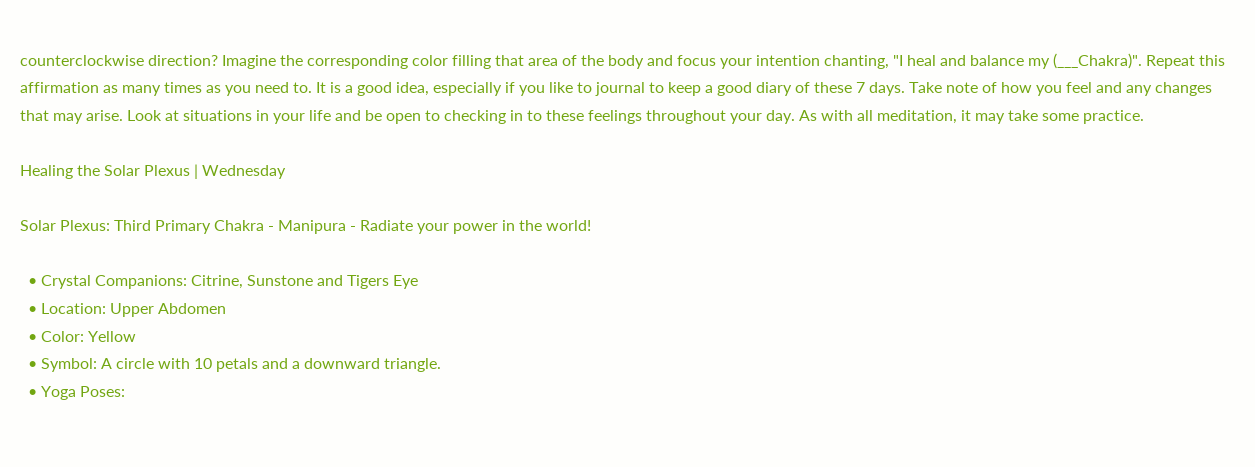counterclockwise direction? Imagine the corresponding color filling that area of the body and focus your intention chanting, "I heal and balance my (___Chakra)". Repeat this affirmation as many times as you need to. It is a good idea, especially if you like to journal to keep a good diary of these 7 days. Take note of how you feel and any changes that may arise. Look at situations in your life and be open to checking in to these feelings throughout your day. As with all meditation, it may take some practice.

Healing the Solar Plexus | Wednesday

Solar Plexus: Third Primary Chakra - Manipura - Radiate your power in the world!

  • Crystal Companions: Citrine, Sunstone and Tigers Eye
  • Location: Upper Abdomen
  • Color: Yellow
  • Symbol: A circle with 10 petals and a downward triangle.
  • Yoga Poses: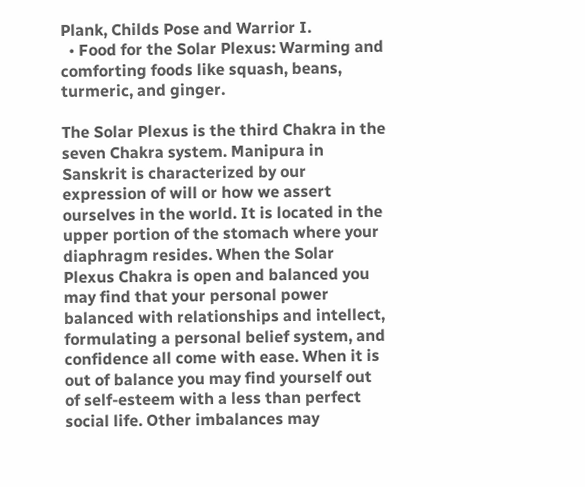Plank, Childs Pose and Warrior I.
  • Food for the Solar Plexus: Warming and comforting foods like squash, beans, turmeric, and ginger.

The Solar Plexus is the third Chakra in the seven Chakra system. Manipura in Sanskrit is characterized by our expression of will or how we assert ourselves in the world. It is located in the upper portion of the stomach where your diaphragm resides. When the Solar Plexus Chakra is open and balanced you may find that your personal power balanced with relationships and intellect, formulating a personal belief system, and confidence all come with ease. When it is out of balance you may find yourself out of self-esteem with a less than perfect social life. Other imbalances may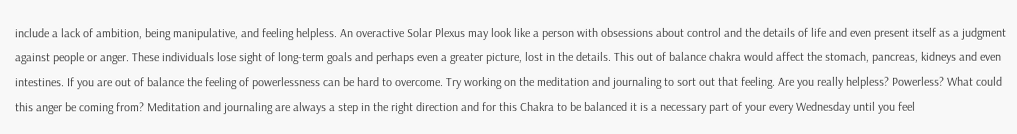include a lack of ambition, being manipulative, and feeling helpless. An overactive Solar Plexus may look like a person with obsessions about control and the details of life and even present itself as a judgment against people or anger. These individuals lose sight of long-term goals and perhaps even a greater picture, lost in the details. This out of balance chakra would affect the stomach, pancreas, kidneys and even intestines. If you are out of balance the feeling of powerlessness can be hard to overcome. Try working on the meditation and journaling to sort out that feeling. Are you really helpless? Powerless? What could this anger be coming from? Meditation and journaling are always a step in the right direction and for this Chakra to be balanced it is a necessary part of your every Wednesday until you feel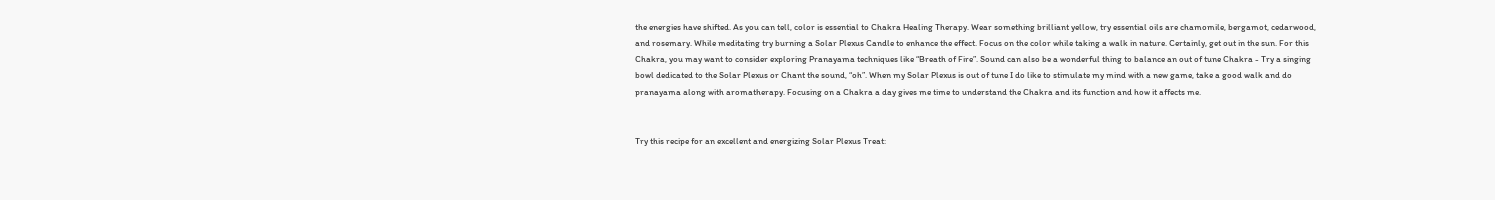the energies have shifted. As you can tell, color is essential to Chakra Healing Therapy. Wear something brilliant yellow, try essential oils are chamomile, bergamot, cedarwood, and rosemary. While meditating try burning a Solar Plexus Candle to enhance the effect. Focus on the color while taking a walk in nature. Certainly, get out in the sun. For this Chakra, you may want to consider exploring Pranayama techniques like “Breath of Fire”. Sound can also be a wonderful thing to balance an out of tune Chakra - Try a singing bowl dedicated to the Solar Plexus or Chant the sound, “oh”. When my Solar Plexus is out of tune I do like to stimulate my mind with a new game, take a good walk and do pranayama along with aromatherapy. Focusing on a Chakra a day gives me time to understand the Chakra and its function and how it affects me.


Try this recipe for an excellent and energizing Solar Plexus Treat: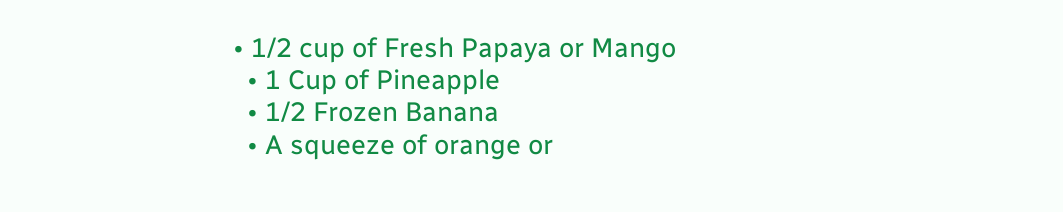• 1/2 cup of Fresh Papaya or Mango
  • 1 Cup of Pineapple
  • 1/2 Frozen Banana
  • A squeeze of orange or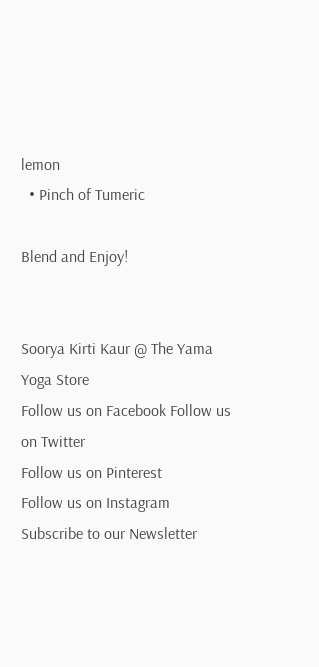lemon
  • Pinch of Tumeric

Blend and Enjoy!


Soorya Kirti Kaur @ The Yama Yoga Store
Follow us on Facebook Follow us on Twitter
Follow us on Pinterest
Follow us on Instagram
Subscribe to our Newsletter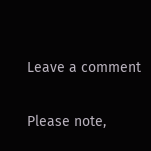Leave a comment

Please note,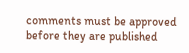comments must be approved before they are published